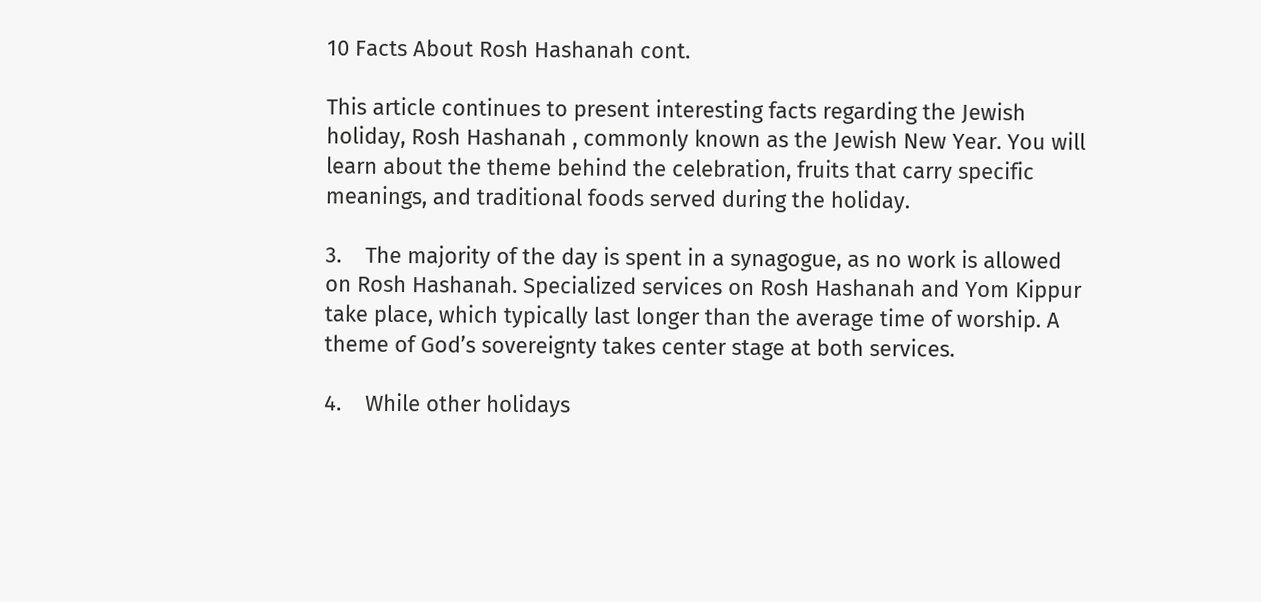10 Facts About Rosh Hashanah cont.

This article continues to present interesting facts regarding the Jewish holiday, Rosh Hashanah , commonly known as the Jewish New Year. You will learn about the theme behind the celebration, fruits that carry specific meanings, and traditional foods served during the holiday.

3.    The majority of the day is spent in a synagogue, as no work is allowed on Rosh Hashanah. Specialized services on Rosh Hashanah and Yom Kippur take place, which typically last longer than the average time of worship. A theme of God’s sovereignty takes center stage at both services.

4.    While other holidays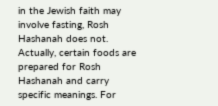in the Jewish faith may involve fasting, Rosh Hashanah does not. Actually, certain foods are prepared for Rosh Hashanah and carry specific meanings. For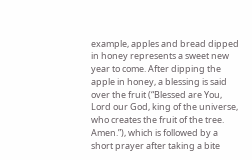example, apples and bread dipped in honey represents a sweet new year to come. After dipping the apple in honey, a blessing is said over the fruit (“Blessed are You, Lord our God, king of the universe, who creates the fruit of the tree. Amen.”), which is followed by a short prayer after taking a bite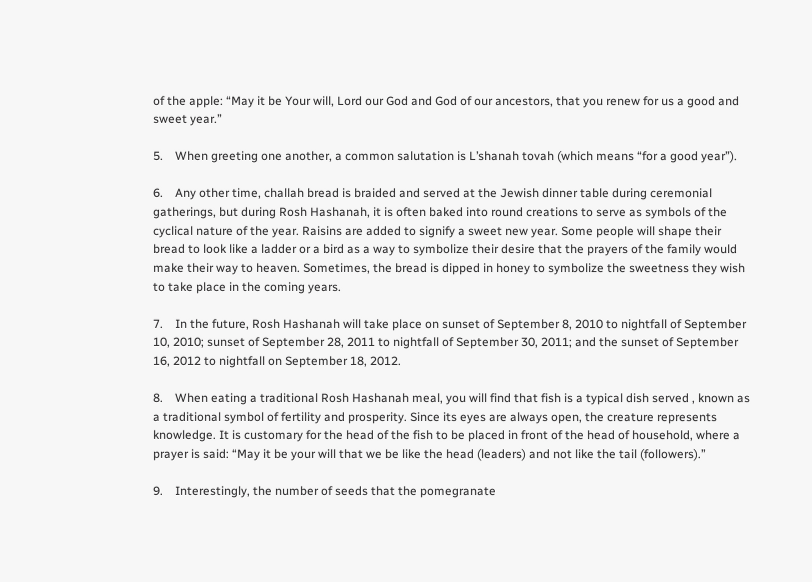of the apple: “May it be Your will, Lord our God and God of our ancestors, that you renew for us a good and sweet year.”

5.    When greeting one another, a common salutation is L’shanah tovah (which means “for a good year”).

6.    Any other time, challah bread is braided and served at the Jewish dinner table during ceremonial gatherings, but during Rosh Hashanah, it is often baked into round creations to serve as symbols of the cyclical nature of the year. Raisins are added to signify a sweet new year. Some people will shape their bread to look like a ladder or a bird as a way to symbolize their desire that the prayers of the family would make their way to heaven. Sometimes, the bread is dipped in honey to symbolize the sweetness they wish to take place in the coming years.

7.    In the future, Rosh Hashanah will take place on sunset of September 8, 2010 to nightfall of September 10, 2010; sunset of September 28, 2011 to nightfall of September 30, 2011; and the sunset of September 16, 2012 to nightfall on September 18, 2012.

8.    When eating a traditional Rosh Hashanah meal, you will find that fish is a typical dish served , known as a traditional symbol of fertility and prosperity. Since its eyes are always open, the creature represents knowledge. It is customary for the head of the fish to be placed in front of the head of household, where a prayer is said: “May it be your will that we be like the head (leaders) and not like the tail (followers).”

9.    Interestingly, the number of seeds that the pomegranate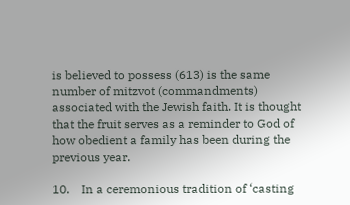is believed to possess (613) is the same number of mitzvot (commandments) associated with the Jewish faith. It is thought that the fruit serves as a reminder to God of how obedient a family has been during the previous year.

10.    In a ceremonious tradition of ‘casting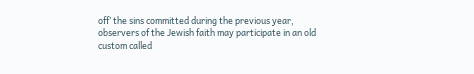off’ the sins committed during the previous year, observers of the Jewish faith may participate in an old custom called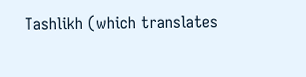Tashlikh (which translates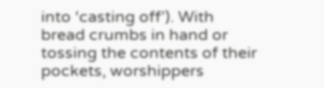into ‘casting off’). With bread crumbs in hand or tossing the contents of their pockets, worshippers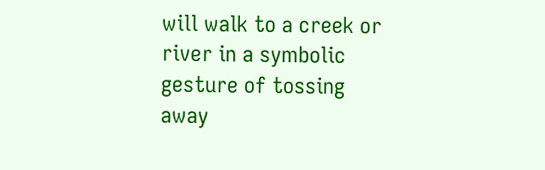will walk to a creek or river in a symbolic gesture of tossing away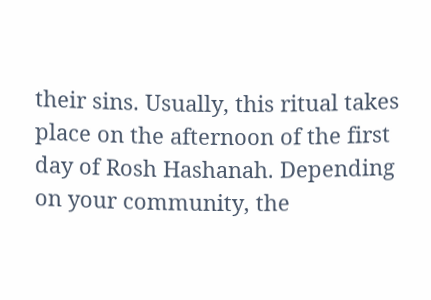their sins. Usually, this ritual takes place on the afternoon of the first day of Rosh Hashanah. Depending on your community, the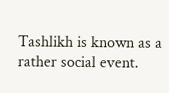Tashlikh is known as a rather social event.